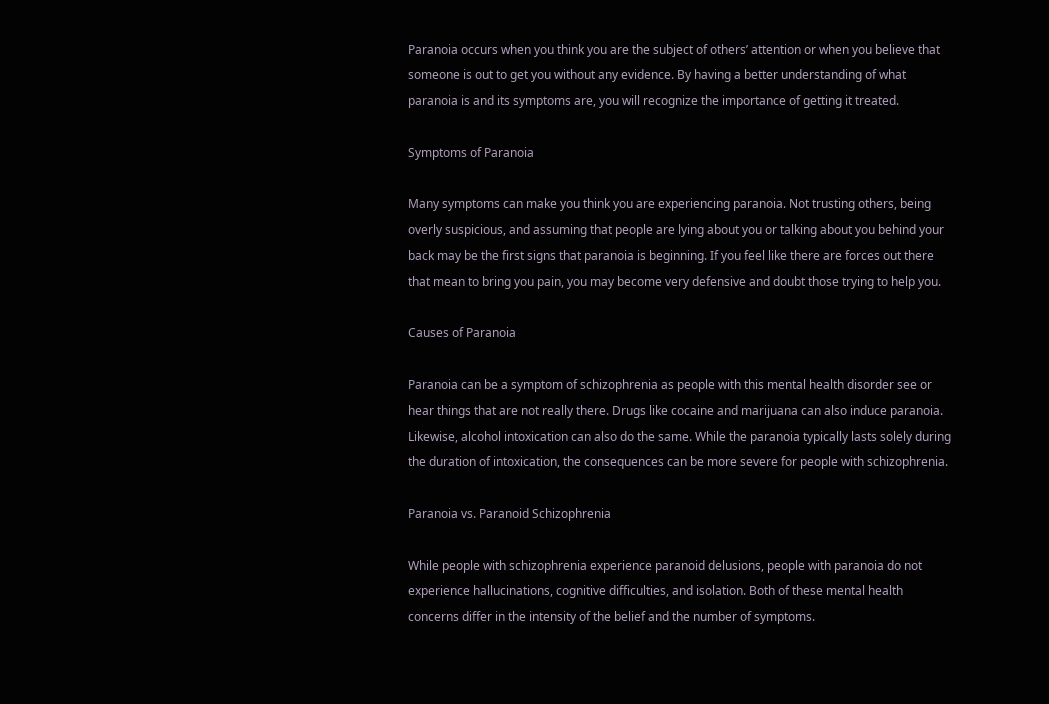Paranoia occurs when you think you are the subject of others’ attention or when you believe that someone is out to get you without any evidence. By having a better understanding of what paranoia is and its symptoms are, you will recognize the importance of getting it treated.

Symptoms of Paranoia

Many symptoms can make you think you are experiencing paranoia. Not trusting others, being overly suspicious, and assuming that people are lying about you or talking about you behind your back may be the first signs that paranoia is beginning. If you feel like there are forces out there that mean to bring you pain, you may become very defensive and doubt those trying to help you.

Causes of Paranoia

Paranoia can be a symptom of schizophrenia as people with this mental health disorder see or hear things that are not really there. Drugs like cocaine and marijuana can also induce paranoia. Likewise, alcohol intoxication can also do the same. While the paranoia typically lasts solely during the duration of intoxication, the consequences can be more severe for people with schizophrenia.

Paranoia vs. Paranoid Schizophrenia

While people with schizophrenia experience paranoid delusions, people with paranoia do not experience hallucinations, cognitive difficulties, and isolation. Both of these mental health concerns differ in the intensity of the belief and the number of symptoms.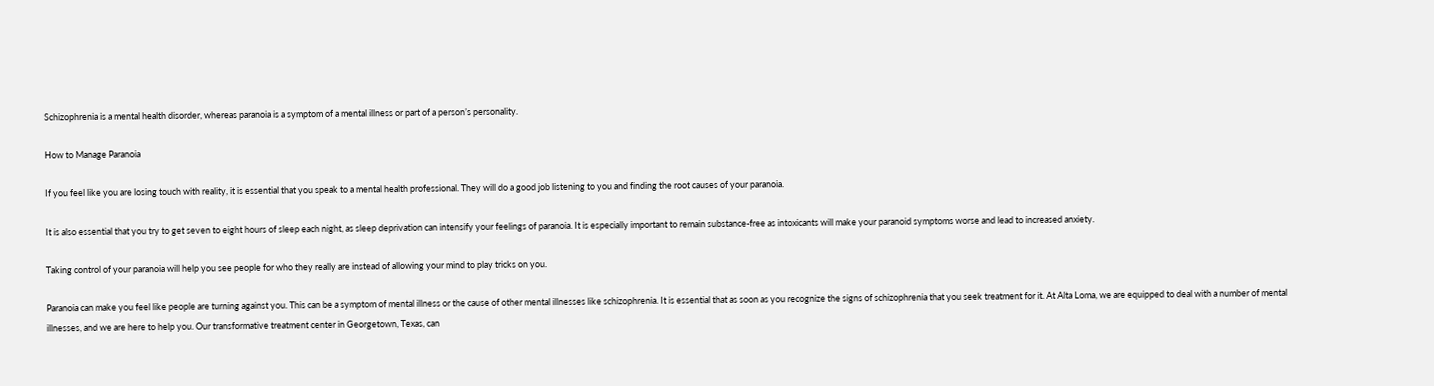Schizophrenia is a mental health disorder, whereas paranoia is a symptom of a mental illness or part of a person’s personality.

How to Manage Paranoia

If you feel like you are losing touch with reality, it is essential that you speak to a mental health professional. They will do a good job listening to you and finding the root causes of your paranoia.

It is also essential that you try to get seven to eight hours of sleep each night, as sleep deprivation can intensify your feelings of paranoia. It is especially important to remain substance-free as intoxicants will make your paranoid symptoms worse and lead to increased anxiety.

Taking control of your paranoia will help you see people for who they really are instead of allowing your mind to play tricks on you.

Paranoia can make you feel like people are turning against you. This can be a symptom of mental illness or the cause of other mental illnesses like schizophrenia. It is essential that as soon as you recognize the signs of schizophrenia that you seek treatment for it. At Alta Loma, we are equipped to deal with a number of mental illnesses, and we are here to help you. Our transformative treatment center in Georgetown, Texas, can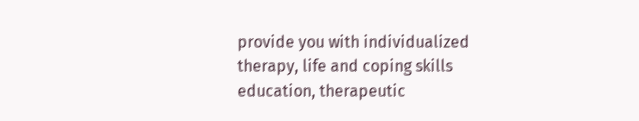provide you with individualized therapy, life and coping skills education, therapeutic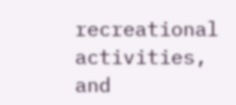recreational activities, and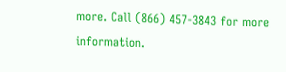more. Call (866) 457-3843 for more information.